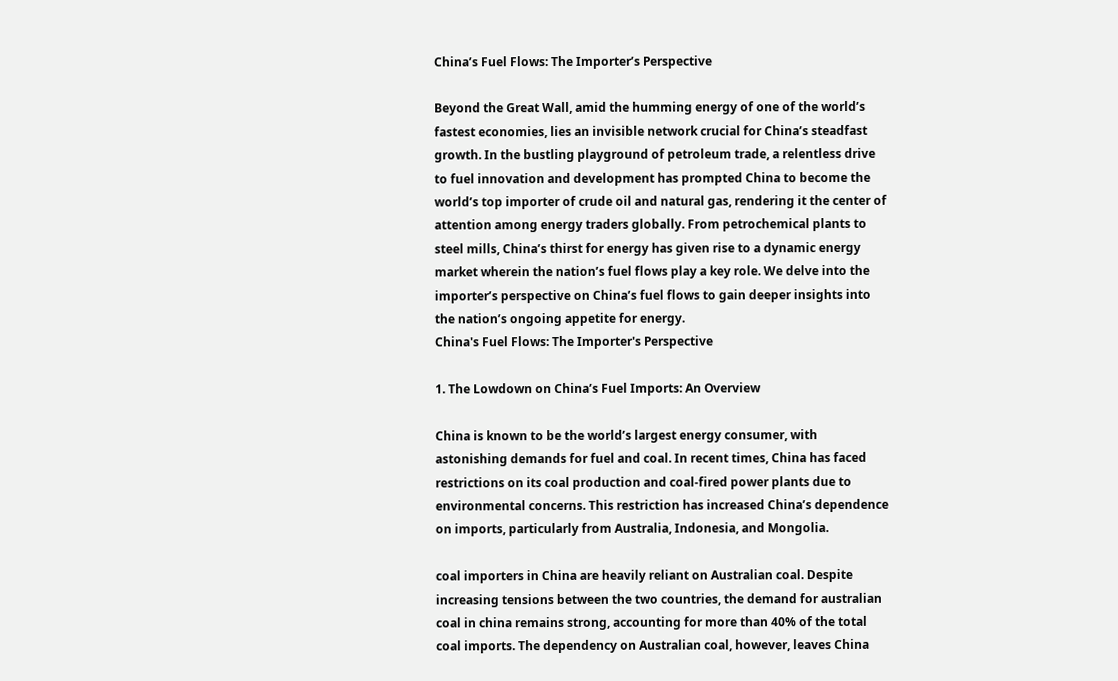China’s Fuel Flows: The Importer’s Perspective

Beyond the Great Wall, amid the humming energy of one of the world’s fastest economies, lies an invisible network crucial for China’s steadfast growth. In the bustling playground of petroleum trade, a relentless drive to fuel innovation and development has prompted China to become the world’s top importer of crude oil and natural gas, rendering it the center of attention among energy traders globally. From petrochemical plants to steel mills, China’s thirst for energy has given rise to a dynamic energy market wherein the nation’s fuel flows play a key role. We delve into the importer’s perspective on China’s fuel flows to gain deeper insights into the nation’s ongoing appetite for energy.
China's Fuel Flows: The Importer's Perspective

1. The Lowdown on China’s Fuel Imports: An Overview

China is known to be the world’s largest energy consumer, with astonishing demands for fuel and coal. In recent times, China has faced restrictions on its coal production and coal-fired power plants due to environmental concerns. This restriction has increased China’s dependence on imports, particularly from Australia, Indonesia, and Mongolia.

coal importers in China are heavily reliant on Australian coal. Despite increasing tensions between the two countries, the demand for australian coal in china remains strong, accounting for more than 40% of the total coal imports. The dependency on Australian coal, however, leaves China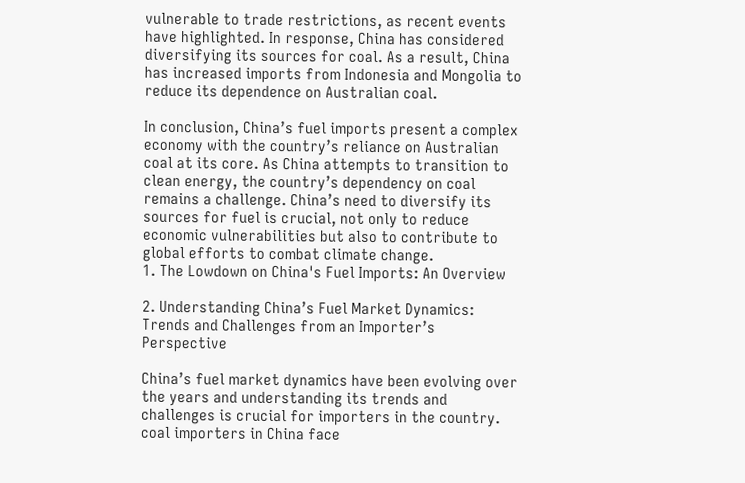vulnerable to trade restrictions, as recent events have highlighted. In response, China has considered diversifying its sources for coal. As a result, China has increased imports from Indonesia and Mongolia to reduce its dependence on Australian coal.

In conclusion, China’s fuel imports present a complex economy with the country’s reliance on Australian coal at its core. As China attempts to transition to clean energy, the country’s dependency on coal remains a challenge. China’s need to diversify its sources for fuel is crucial, not only to reduce economic vulnerabilities but also to contribute to global efforts to combat climate change.
1. The Lowdown on China's Fuel Imports: An Overview

2. Understanding China’s Fuel Market Dynamics: Trends and Challenges from an Importer’s Perspective

China’s fuel market dynamics have been evolving over the years and understanding its trends and challenges is crucial for importers in the country. coal importers in China face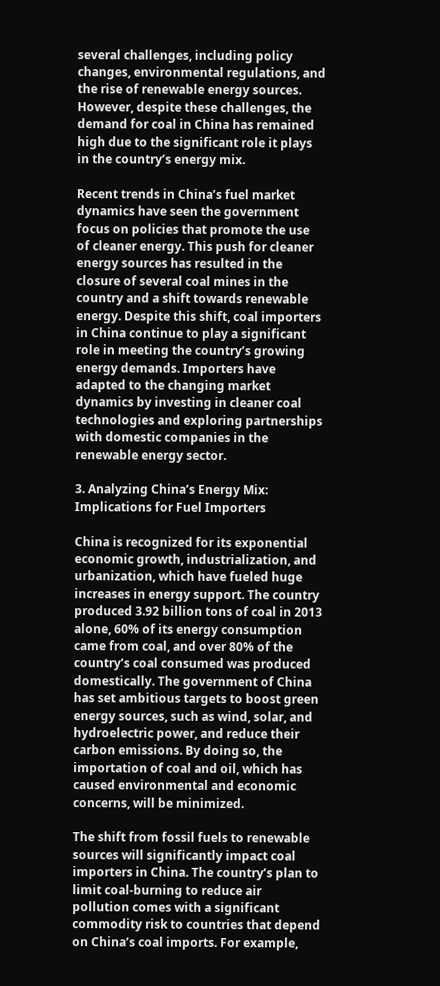several challenges, including policy changes, environmental regulations, and the rise of renewable energy sources. However, despite these challenges, the demand for coal in China has remained high due to the significant role it plays in the country’s energy mix.

Recent trends in China’s fuel market dynamics have seen the government focus on policies that promote the use of cleaner energy. This push for cleaner energy sources has resulted in the closure of several coal mines in the country and a shift towards renewable energy. Despite this shift, coal importers in China continue to play a significant role in meeting the country’s growing energy demands. Importers have adapted to the changing market dynamics by investing in cleaner coal technologies and exploring partnerships with domestic companies in the renewable energy sector.

3. Analyzing China’s Energy Mix: Implications for Fuel Importers

China is recognized for its exponential economic growth, industrialization, and urbanization, which have fueled huge increases in energy support. The country produced 3.92 billion tons of coal in 2013 alone, 60% of its energy consumption came from coal, and over 80% of the country’s coal consumed was produced domestically. The government of China has set ambitious targets to boost green energy sources, such as wind, solar, and hydroelectric power, and reduce their carbon emissions. By doing so, the importation of coal and oil, which has caused environmental and economic concerns, will be minimized.

The shift from fossil fuels to renewable sources will significantly impact coal importers in China. The country’s plan to limit coal-burning to reduce air pollution comes with a significant commodity risk to countries that depend on China’s coal imports. For example,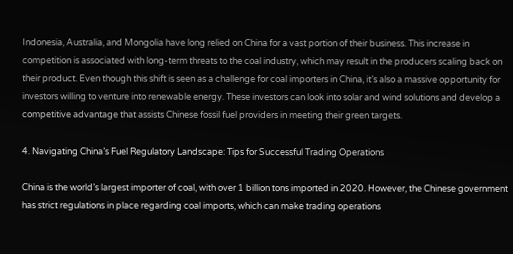Indonesia, Australia, and Mongolia have long relied on China for a vast portion of their business. This increase in competition is associated with long-term threats to the coal industry, which may result in the producers scaling back on their product. Even though this shift is seen as a challenge for coal importers in China, it’s also a massive opportunity for investors willing to venture into renewable energy. These investors can look into solar and wind solutions and develop a competitive advantage that assists Chinese fossil fuel providers in meeting their green targets.

4. Navigating China’s Fuel Regulatory Landscape: Tips for Successful Trading Operations

China is the world’s largest importer of coal, with over 1 billion tons imported in 2020. However, the Chinese government has strict regulations in place regarding coal imports, which can make trading operations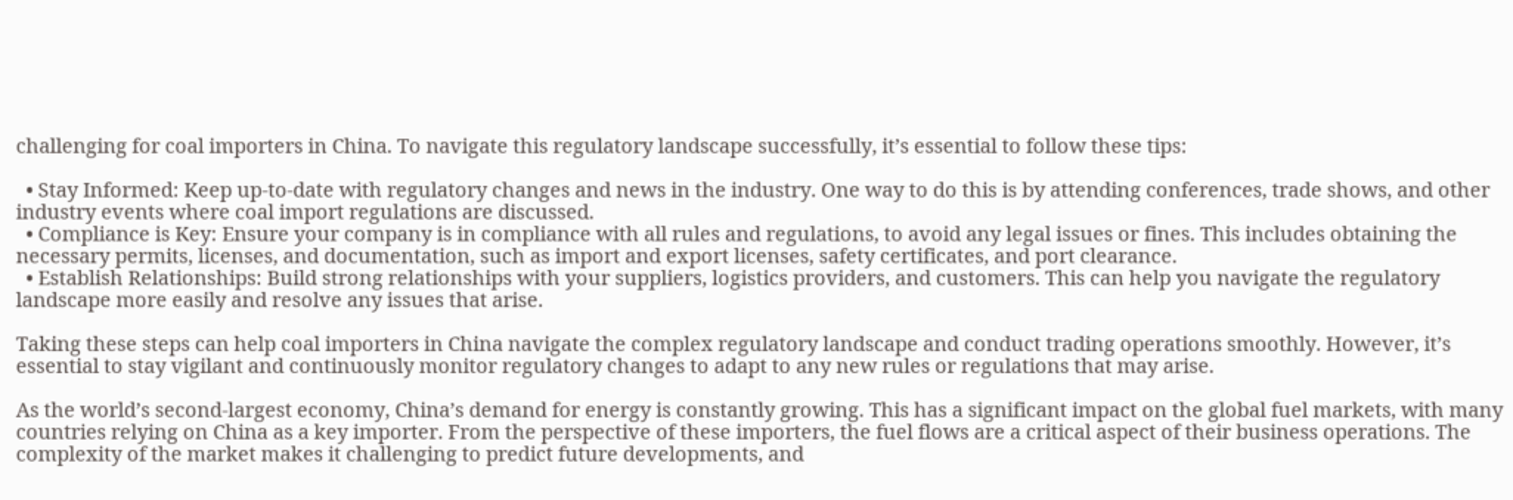challenging for coal importers in China. To navigate this regulatory landscape successfully, it’s essential to follow these tips:

  • Stay Informed: Keep up-to-date with regulatory changes and news in the industry. One way to do this is by attending conferences, trade shows, and other industry events where coal import regulations are discussed.
  • Compliance is Key: Ensure your company is in compliance with all rules and regulations, to avoid any legal issues or fines. This includes obtaining the necessary permits, licenses, and documentation, such as import and export licenses, safety certificates, and port clearance.
  • Establish Relationships: Build strong relationships with your suppliers, logistics providers, and customers. This can help you navigate the regulatory landscape more easily and resolve any issues that arise.

Taking these steps can help coal importers in China navigate the complex regulatory landscape and conduct trading operations smoothly. However, it’s essential to stay vigilant and continuously monitor regulatory changes to adapt to any new rules or regulations that may arise.

As the world’s second-largest economy, China’s demand for energy is constantly growing. This has a significant impact on the global fuel markets, with many countries relying on China as a key importer. From the perspective of these importers, the fuel flows are a critical aspect of their business operations. The complexity of the market makes it challenging to predict future developments, and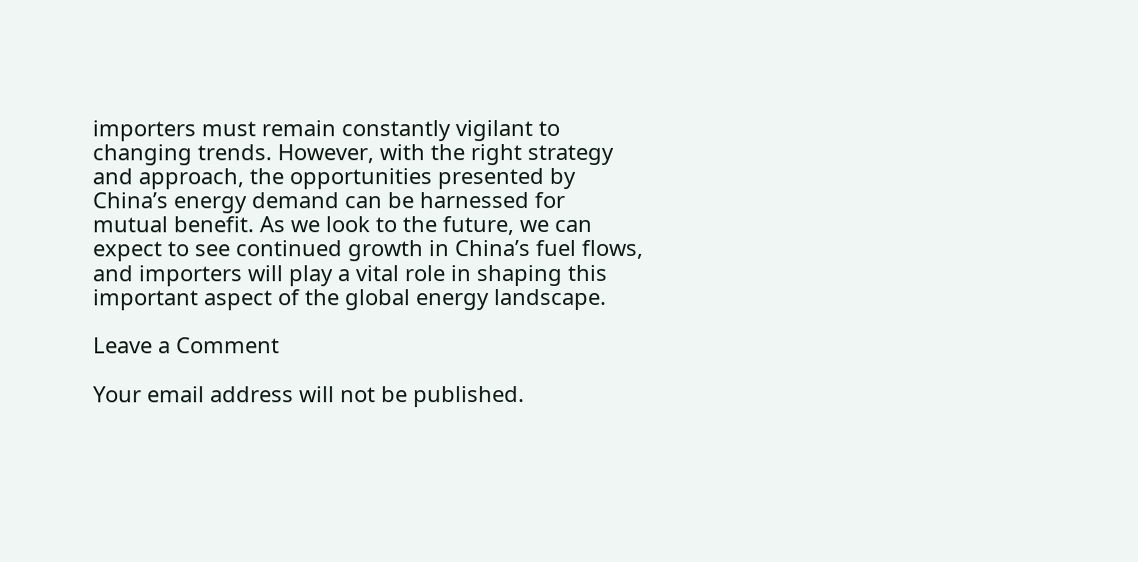importers must remain constantly vigilant to changing trends. However, with the right strategy and approach, the opportunities presented by China’s energy demand can be harnessed for mutual benefit. As we look to the future, we can expect to see continued growth in China’s fuel flows, and importers will play a vital role in shaping this important aspect of the global energy landscape.

Leave a Comment

Your email address will not be published.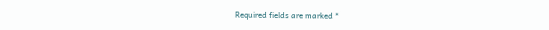Required fields are marked *